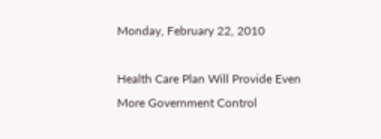Monday, February 22, 2010

Health Care Plan Will Provide Even More Government Control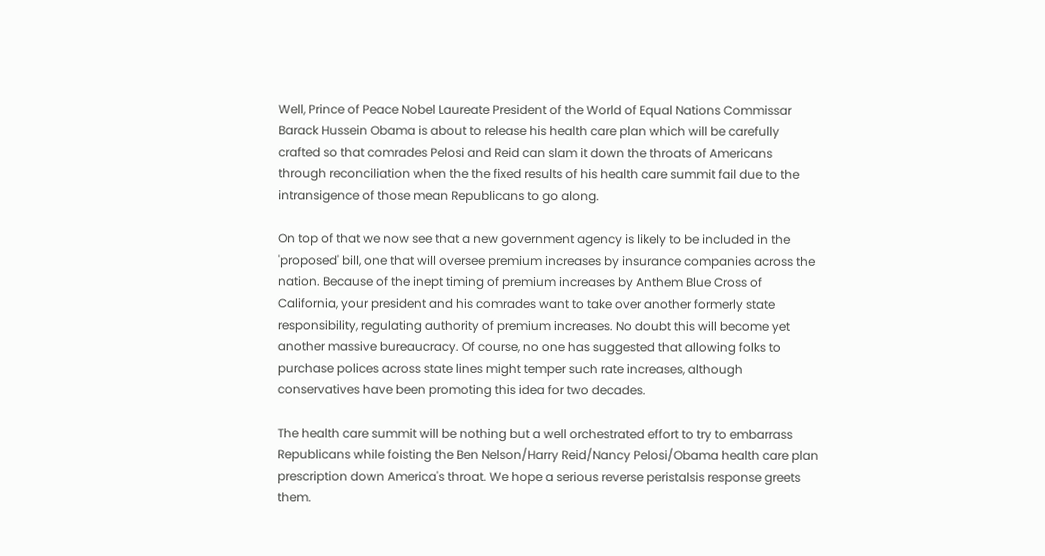Well, Prince of Peace Nobel Laureate President of the World of Equal Nations Commissar Barack Hussein Obama is about to release his health care plan which will be carefully crafted so that comrades Pelosi and Reid can slam it down the throats of Americans through reconciliation when the the fixed results of his health care summit fail due to the intransigence of those mean Republicans to go along.

On top of that we now see that a new government agency is likely to be included in the 'proposed' bill, one that will oversee premium increases by insurance companies across the nation. Because of the inept timing of premium increases by Anthem Blue Cross of California, your president and his comrades want to take over another formerly state responsibility, regulating authority of premium increases. No doubt this will become yet another massive bureaucracy. Of course, no one has suggested that allowing folks to purchase polices across state lines might temper such rate increases, although conservatives have been promoting this idea for two decades.

The health care summit will be nothing but a well orchestrated effort to try to embarrass Republicans while foisting the Ben Nelson/Harry Reid/Nancy Pelosi/Obama health care plan prescription down America's throat. We hope a serious reverse peristalsis response greets them.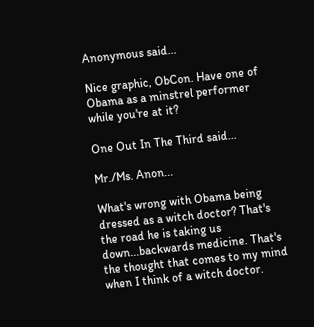Anonymous said...

Nice graphic, ObCon. Have one of Obama as a minstrel performer while you're at it?

One Out In The Third said...

Mr./Ms. Anon...

What's wrong with Obama being dressed as a witch doctor? That's the road he is taking us down...backwards medicine. That's the thought that comes to my mind when I think of a witch doctor.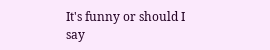It's funny or should I say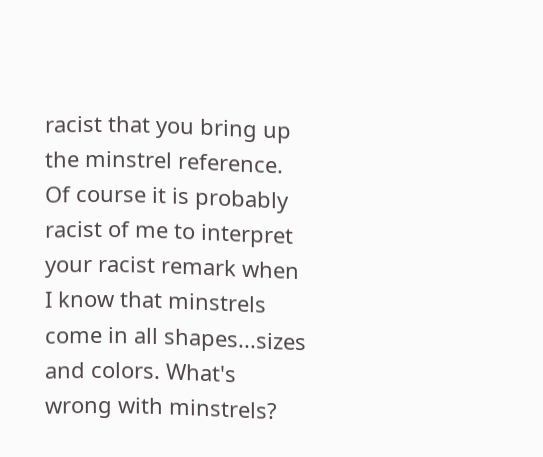racist that you bring up the minstrel reference. Of course it is probably racist of me to interpret your racist remark when I know that minstrels come in all shapes...sizes and colors. What's wrong with minstrels?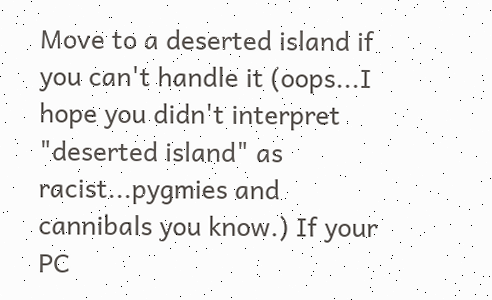Move to a deserted island if you can't handle it (oops...I hope you didn't interpret "deserted island" as racist...pygmies and cannibals you know.) If your PC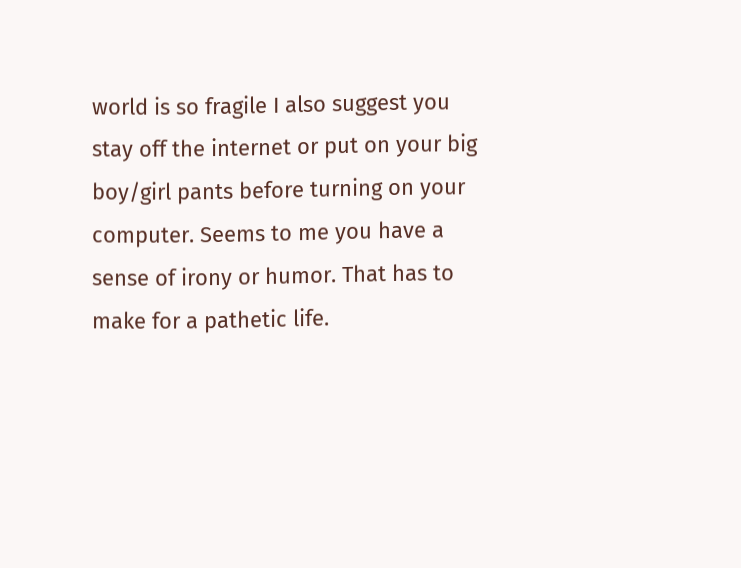world is so fragile I also suggest you stay off the internet or put on your big boy/girl pants before turning on your computer. Seems to me you have a sense of irony or humor. That has to make for a pathetic life.